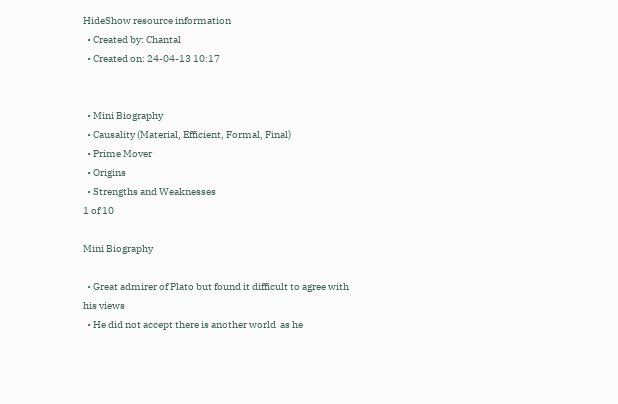HideShow resource information
  • Created by: Chantal
  • Created on: 24-04-13 10:17


  • Mini Biography
  • Causality (Material, Efficient, Formal, Final)
  • Prime Mover
  • Origins
  • Strengths and Weaknesses
1 of 10

Mini Biography

  • Great admirer of Plato but found it difficult to agree with his views
  • He did not accept there is another world  as he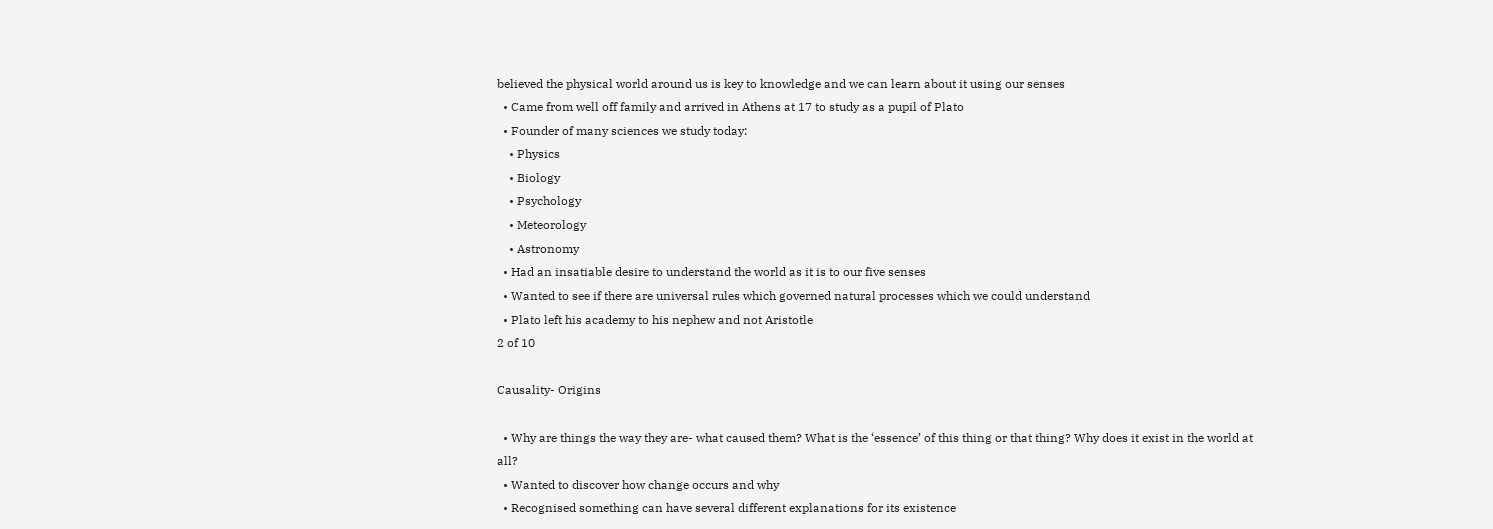believed the physical world around us is key to knowledge and we can learn about it using our senses
  • Came from well off family and arrived in Athens at 17 to study as a pupil of Plato
  • Founder of many sciences we study today:
    • Physics
    • Biology
    • Psychology
    • Meteorology
    • Astronomy
  • Had an insatiable desire to understand the world as it is to our five senses
  • Wanted to see if there are universal rules which governed natural processes which we could understand
  • Plato left his academy to his nephew and not Aristotle
2 of 10

Causality- Origins

  • Why are things the way they are- what caused them? What is the ‘essence’ of this thing or that thing? Why does it exist in the world at all?
  • Wanted to discover how change occurs and why
  • Recognised something can have several different explanations for its existence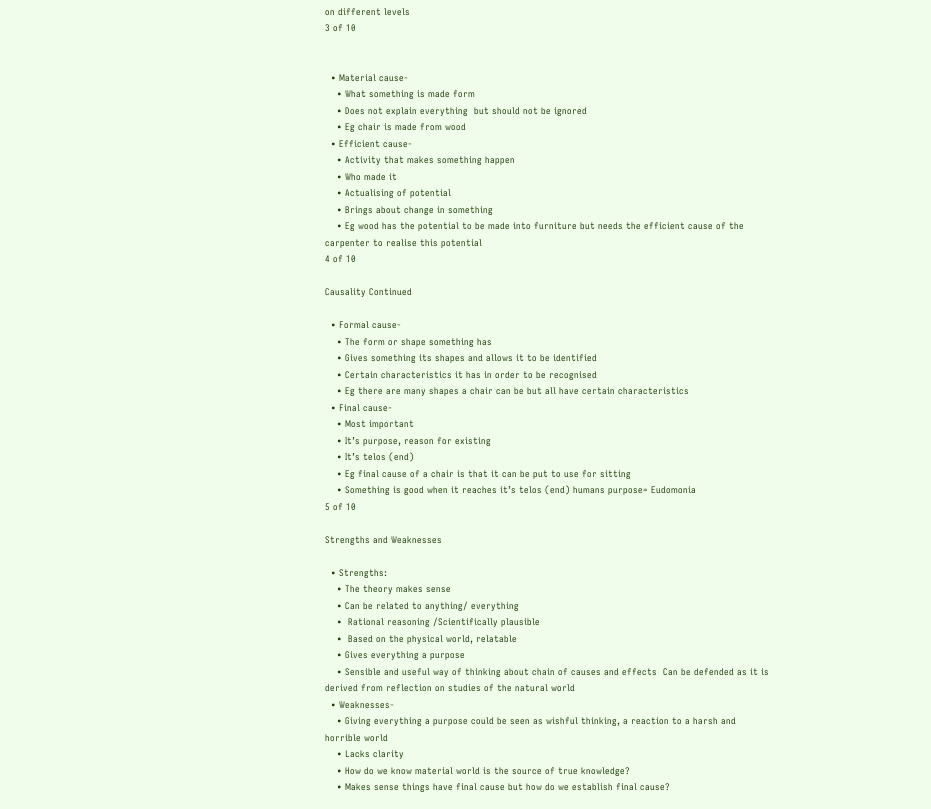on different levels
3 of 10


  • Material cause-
    • What something is made form
    • Does not explain everything  but should not be ignored
    • Eg chair is made from wood
  • Efficient cause-
    • Activity that makes something happen
    • Who made it
    • Actualising of potential
    • Brings about change in something
    • Eg wood has the potential to be made into furniture but needs the efficient cause of the carpenter to realise this potential
4 of 10

Causality Continued

  • Formal cause-
    • The form or shape something has
    • Gives something its shapes and allows it to be identified
    • Certain characteristics it has in order to be recognised
    • Eg there are many shapes a chair can be but all have certain characteristics
  • Final cause-
    • Most important
    • It’s purpose, reason for existing
    • It’s telos (end)
    • Eg final cause of a chair is that it can be put to use for sitting
    • Something is good when it reaches it’s telos (end) humans purpose= Eudomonia
5 of 10

Strengths and Weaknesses

  • Strengths:
    • The theory makes sense
    • Can be related to anything/ everything
    •  Rational reasoning /Scientifically plausible
    •  Based on the physical world, relatable
    • Gives everything a purpose
    • Sensible and useful way of thinking about chain of causes and effects  Can be defended as it is derived from reflection on studies of the natural world
  • Weaknesses-
    • Giving everything a purpose could be seen as wishful thinking, a reaction to a harsh and horrible world
    • Lacks clarity
    • How do we know material world is the source of true knowledge?
    • Makes sense things have final cause but how do we establish final cause?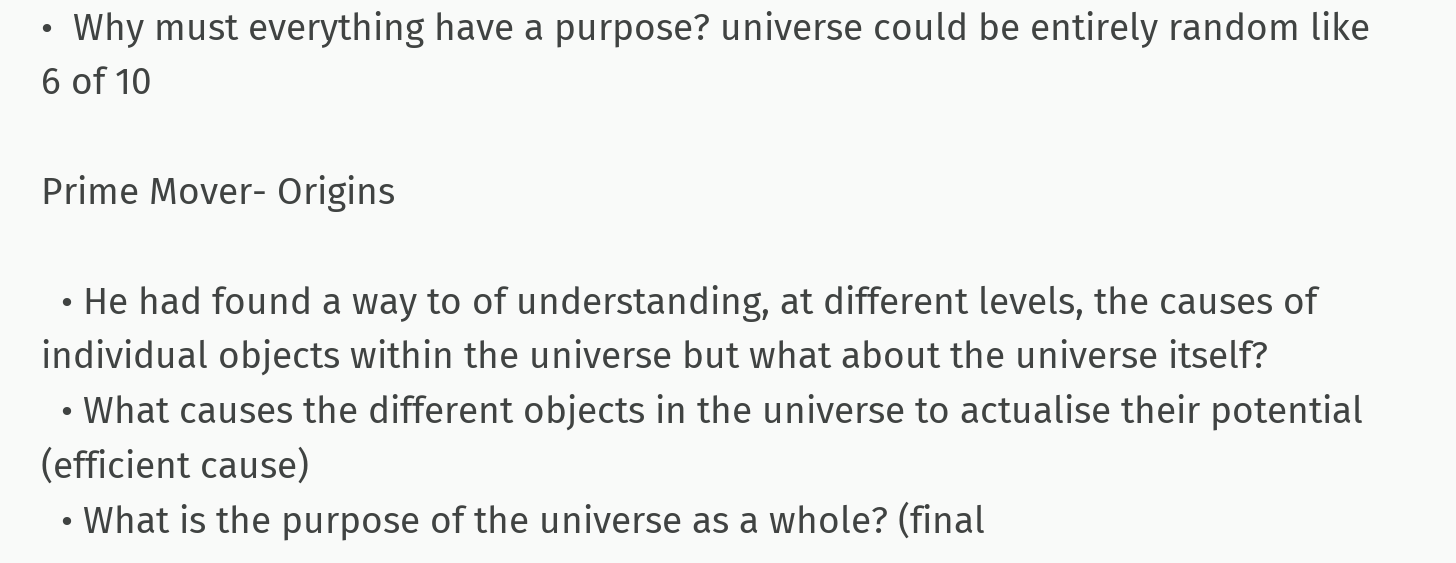•  Why must everything have a purpose? universe could be entirely random like
6 of 10

Prime Mover- Origins

  • He had found a way to of understanding, at different levels, the causes of individual objects within the universe but what about the universe itself?
  • What causes the different objects in the universe to actualise their potential (efficient cause)
  • What is the purpose of the universe as a whole? (final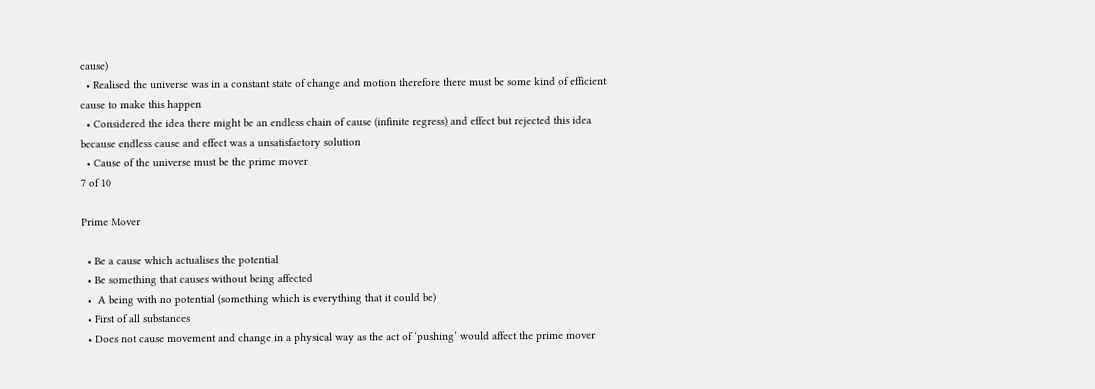cause)
  • Realised the universe was in a constant state of change and motion therefore there must be some kind of efficient cause to make this happen
  • Considered the idea there might be an endless chain of cause (infinite regress) and effect but rejected this idea because endless cause and effect was a unsatisfactory solution
  • Cause of the universe must be the prime mover
7 of 10

Prime Mover

  • Be a cause which actualises the potential
  • Be something that causes without being affected
  •  A being with no potential (something which is everything that it could be)
  • First of all substances
  • Does not cause movement and change in a physical way as the act of ‘pushing’ would affect the prime mover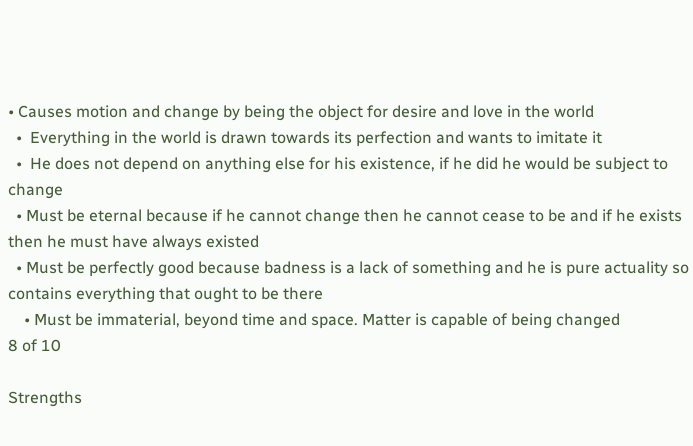• Causes motion and change by being the object for desire and love in the world
  •  Everything in the world is drawn towards its perfection and wants to imitate it
  •  He does not depend on anything else for his existence, if he did he would be subject to change
  • Must be eternal because if he cannot change then he cannot cease to be and if he exists then he must have always existed
  • Must be perfectly good because badness is a lack of something and he is pure actuality so contains everything that ought to be there
    • Must be immaterial, beyond time and space. Matter is capable of being changed
8 of 10

Strengths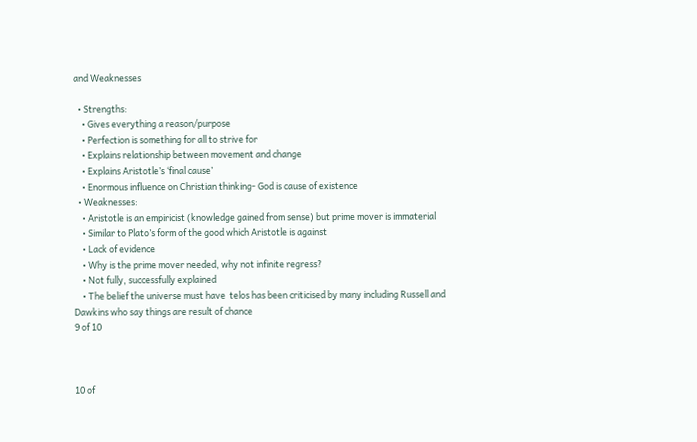and Weaknesses

  • Strengths:
    • Gives everything a reason/purpose
    • Perfection is something for all to strive for
    • Explains relationship between movement and change
    • Explains Aristotle’s ‘final cause’
    • Enormous influence on Christian thinking- God is cause of existence
  • Weaknesses:
    • Aristotle is an empiricist (knowledge gained from sense) but prime mover is immaterial
    • Similar to Plato’s form of the good which Aristotle is against
    • Lack of evidence
    • Why is the prime mover needed, why not infinite regress?
    • Not fully, successfully explained
    • The belief the universe must have  telos has been criticised by many including Russell and Dawkins who say things are result of chance
9 of 10



10 of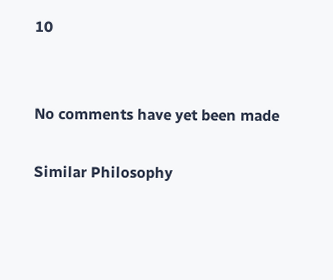10


No comments have yet been made

Similar Philosophy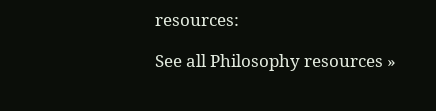resources:

See all Philosophy resources »